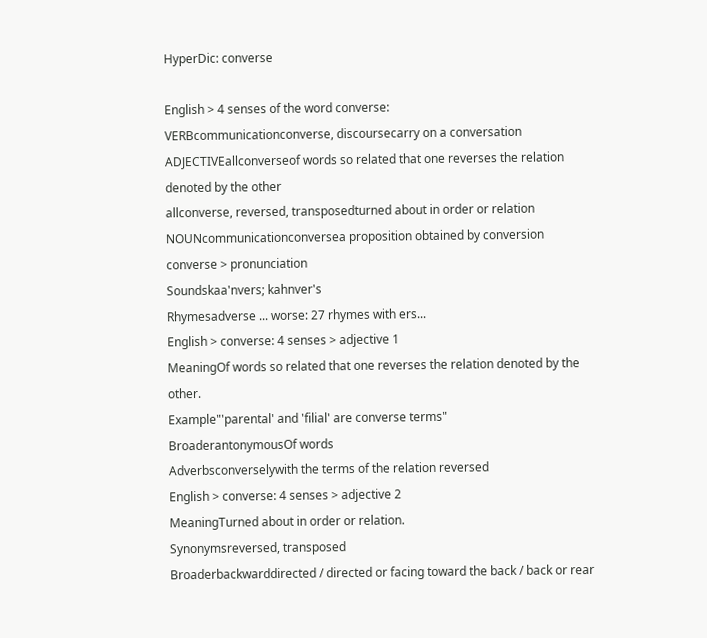HyperDic: converse

English > 4 senses of the word converse:
VERBcommunicationconverse, discoursecarry on a conversation
ADJECTIVEallconverseof words so related that one reverses the relation denoted by the other
allconverse, reversed, transposedturned about in order or relation
NOUNcommunicationconversea proposition obtained by conversion
converse > pronunciation
Soundskaa'nvers; kahnver's
Rhymesadverse ... worse: 27 rhymes with ers...
English > converse: 4 senses > adjective 1
MeaningOf words so related that one reverses the relation denoted by the other.
Example"'parental' and 'filial' are converse terms"
BroaderantonymousOf words
Adverbsconverselywith the terms of the relation reversed
English > converse: 4 senses > adjective 2
MeaningTurned about in order or relation.
Synonymsreversed, transposed
Broaderbackwarddirected / directed or facing toward the back / back or rear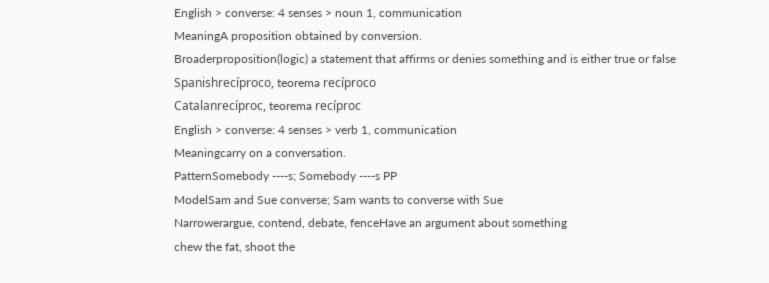English > converse: 4 senses > noun 1, communication
MeaningA proposition obtained by conversion.
Broaderproposition(logic) a statement that affirms or denies something and is either true or false
Spanishrecíproco, teorema recíproco
Catalanrecíproc, teorema recíproc
English > converse: 4 senses > verb 1, communication
Meaningcarry on a conversation.
PatternSomebody ----s; Somebody ----s PP
ModelSam and Sue converse; Sam wants to converse with Sue
Narrowerargue, contend, debate, fenceHave an argument about something
chew the fat, shoot the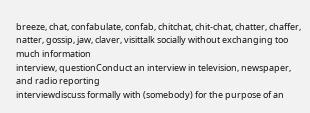breeze, chat, confabulate, confab, chitchat, chit-chat, chatter, chaffer, natter, gossip, jaw, claver, visittalk socially without exchanging too much information
interview, questionConduct an interview in television, newspaper, and radio reporting
interviewdiscuss formally with (somebody) for the purpose of an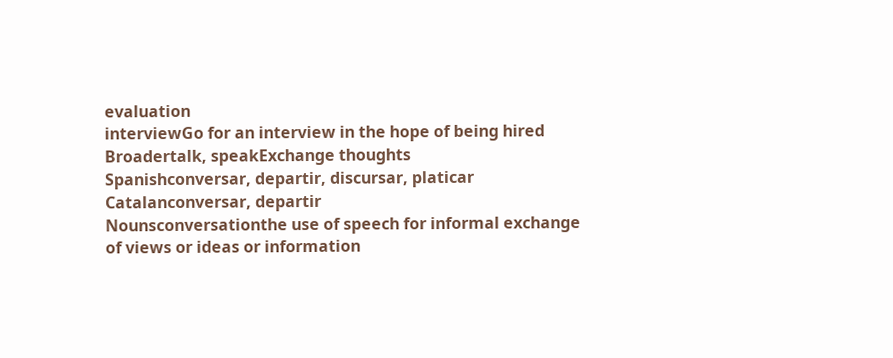evaluation
interviewGo for an interview in the hope of being hired
Broadertalk, speakExchange thoughts
Spanishconversar, departir, discursar, platicar
Catalanconversar, departir
Nounsconversationthe use of speech for informal exchange of views or ideas or information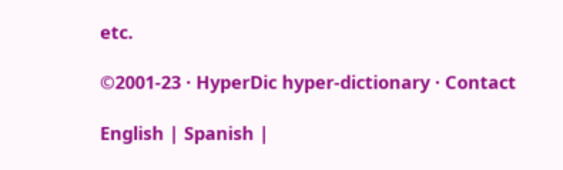etc.

©2001-23 · HyperDic hyper-dictionary · Contact

English | Spanish |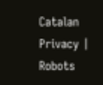Catalan
Privacy | Robots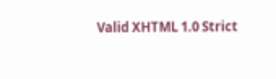Valid XHTML 1.0 Strict